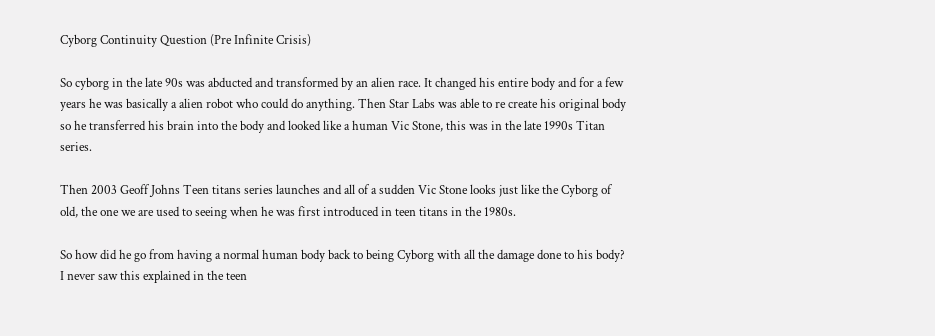Cyborg Continuity Question (Pre Infinite Crisis)

So cyborg in the late 90s was abducted and transformed by an alien race. It changed his entire body and for a few years he was basically a alien robot who could do anything. Then Star Labs was able to re create his original body so he transferred his brain into the body and looked like a human Vic Stone, this was in the late 1990s Titan series.

Then 2003 Geoff Johns Teen titans series launches and all of a sudden Vic Stone looks just like the Cyborg of old, the one we are used to seeing when he was first introduced in teen titans in the 1980s.

So how did he go from having a normal human body back to being Cyborg with all the damage done to his body? I never saw this explained in the teen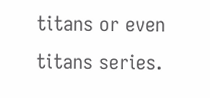titans or even titans series.